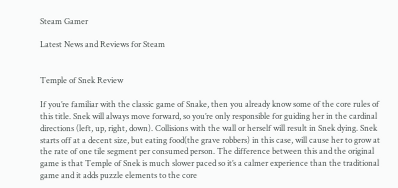Steam Gamer

Latest News and Reviews for Steam


Temple of Snek Review

If you’re familiar with the classic game of Snake, then you already know some of the core rules of this title. Snek will always move forward, so you’re only responsible for guiding her in the cardinal directions (left, up, right, down). Collisions with the wall or herself will result in Snek dying. Snek starts off at a decent size, but eating food(the grave robbers) in this case, will cause her to grow at the rate of one tile segment per consumed person. The difference between this and the original game is that Temple of Snek is much slower paced so it’s a calmer experience than the traditional game and it adds puzzle elements to the core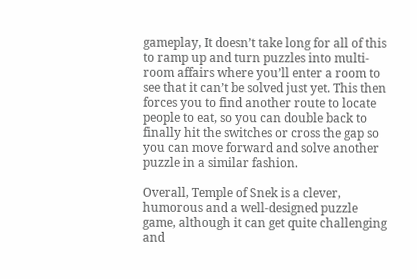gameplay, It doesn’t take long for all of this to ramp up and turn puzzles into multi-room affairs where you’ll enter a room to see that it can’t be solved just yet. This then forces you to find another route to locate people to eat, so you can double back to finally hit the switches or cross the gap so you can move forward and solve another puzzle in a similar fashion.

Overall, Temple of Snek is a clever, humorous and a well-designed puzzle game, although it can get quite challenging and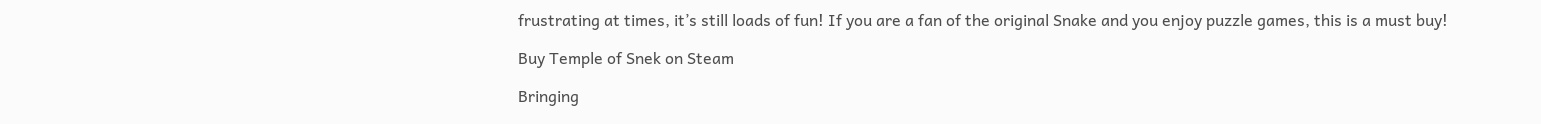frustrating at times, it’s still loads of fun! If you are a fan of the original Snake and you enjoy puzzle games, this is a must buy!

Buy Temple of Snek on Steam

Bringing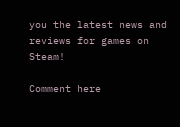you the latest news and reviews for games on Steam!

Comment here